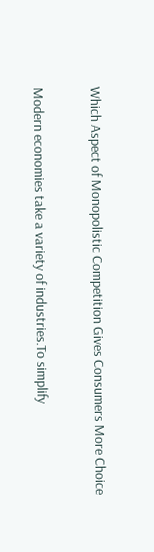Which Aspect of Monopolistic Competition Gives Consumers More Choice

Modern economies take a variety of industries.To simplify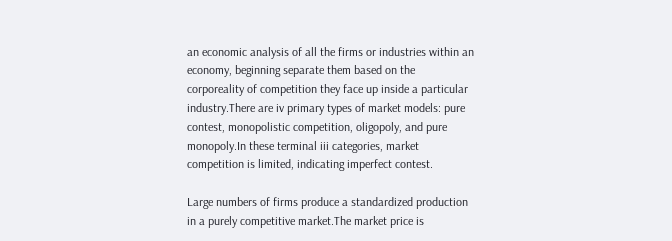an economic analysis of all the firms or industries within an economy, beginning separate them based on the corporeality of competition they face up inside a particular industry.There are iv primary types of market models: pure contest, monopolistic competition, oligopoly, and pure monopoly.In these terminal iii categories, market competition is limited, indicating imperfect contest.

Large numbers of firms produce a standardized production in a purely competitive market.The market price is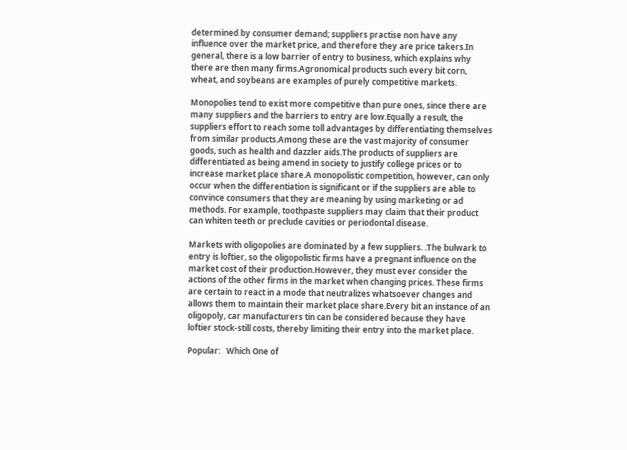determined by consumer demand; suppliers practise non have any influence over the market price, and therefore they are price takers.In general, there is a low barrier of entry to business, which explains why there are then many firms.Agronomical products such every bit corn, wheat, and soybeans are examples of purely competitive markets.

Monopolies tend to exist more competitive than pure ones, since there are many suppliers and the barriers to entry are low.Equally a result, the suppliers effort to reach some toll advantages by differentiating themselves from similar products.Among these are the vast majority of consumer goods, such as health and dazzler aids.The products of suppliers are differentiated as being amend in society to justify college prices or to increase market place share.A monopolistic competition, however, can only occur when the differentiation is significant or if the suppliers are able to convince consumers that they are meaning by using marketing or ad methods. For example, toothpaste suppliers may claim that their product can whiten teeth or preclude cavities or periodontal disease.

Markets with oligopolies are dominated by a few suppliers. .The bulwark to entry is loftier, so the oligopolistic firms have a pregnant influence on the market cost of their production.However, they must ever consider the actions of the other firms in the market when changing prices. These firms are certain to react in a mode that neutralizes whatsoever changes and allows them to maintain their market place share.Every bit an instance of an oligopoly, car manufacturers tin can be considered because they have loftier stock-still costs, thereby limiting their entry into the market place.

Popular:   Which One of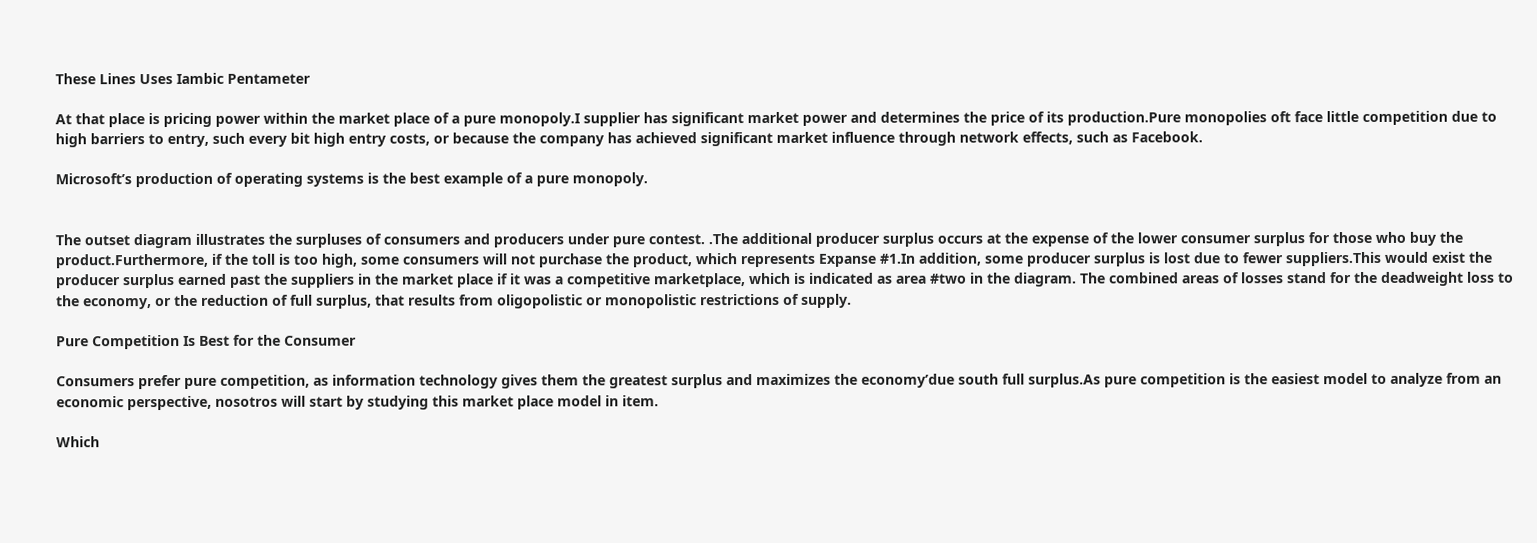These Lines Uses Iambic Pentameter

At that place is pricing power within the market place of a pure monopoly.I supplier has significant market power and determines the price of its production.Pure monopolies oft face little competition due to high barriers to entry, such every bit high entry costs, or because the company has achieved significant market influence through network effects, such as Facebook.

Microsoft’s production of operating systems is the best example of a pure monopoly.


The outset diagram illustrates the surpluses of consumers and producers under pure contest. .The additional producer surplus occurs at the expense of the lower consumer surplus for those who buy the product.Furthermore, if the toll is too high, some consumers will not purchase the product, which represents Expanse #1.In addition, some producer surplus is lost due to fewer suppliers.This would exist the producer surplus earned past the suppliers in the market place if it was a competitive marketplace, which is indicated as area #two in the diagram. The combined areas of losses stand for the deadweight loss to the economy, or the reduction of full surplus, that results from oligopolistic or monopolistic restrictions of supply.

Pure Competition Is Best for the Consumer

Consumers prefer pure competition, as information technology gives them the greatest surplus and maximizes the economy’due south full surplus.As pure competition is the easiest model to analyze from an economic perspective, nosotros will start by studying this market place model in item.

Which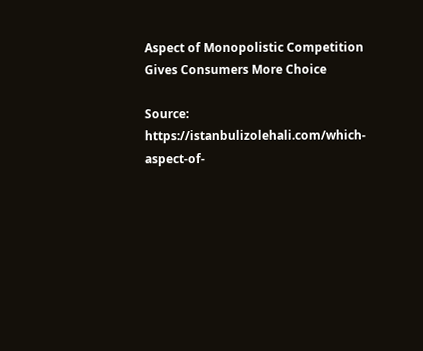Aspect of Monopolistic Competition Gives Consumers More Choice

Source: https://istanbulizolehali.com/which-aspect-of-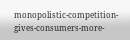monopolistic-competition-gives-consumers-more-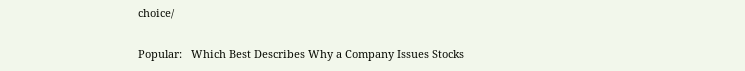choice/

Popular:   Which Best Describes Why a Company Issues Stocks